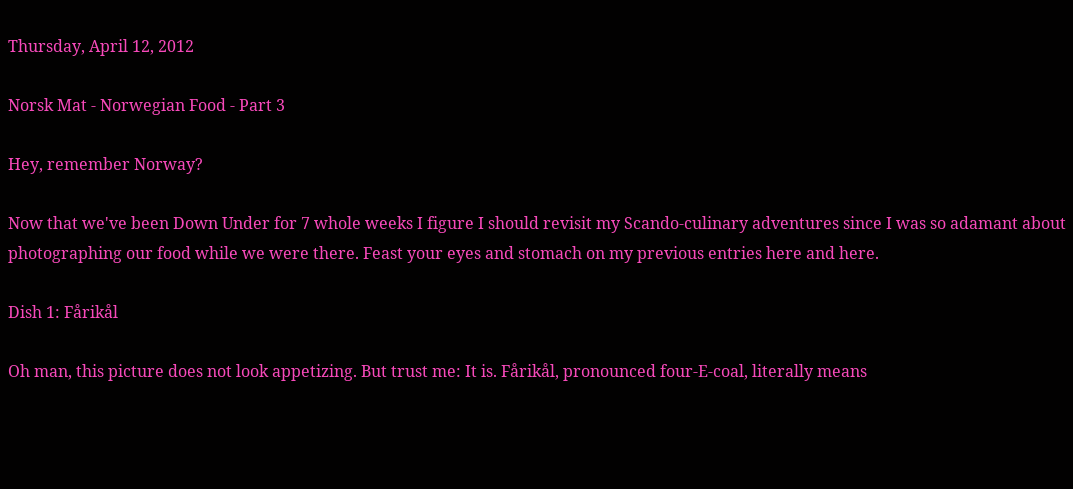Thursday, April 12, 2012

Norsk Mat - Norwegian Food - Part 3

Hey, remember Norway?

Now that we've been Down Under for 7 whole weeks I figure I should revisit my Scando-culinary adventures since I was so adamant about photographing our food while we were there. Feast your eyes and stomach on my previous entries here and here.

Dish 1: Fårikål

Oh man, this picture does not look appetizing. But trust me: It is. Fårikål, pronounced four-E-coal, literally means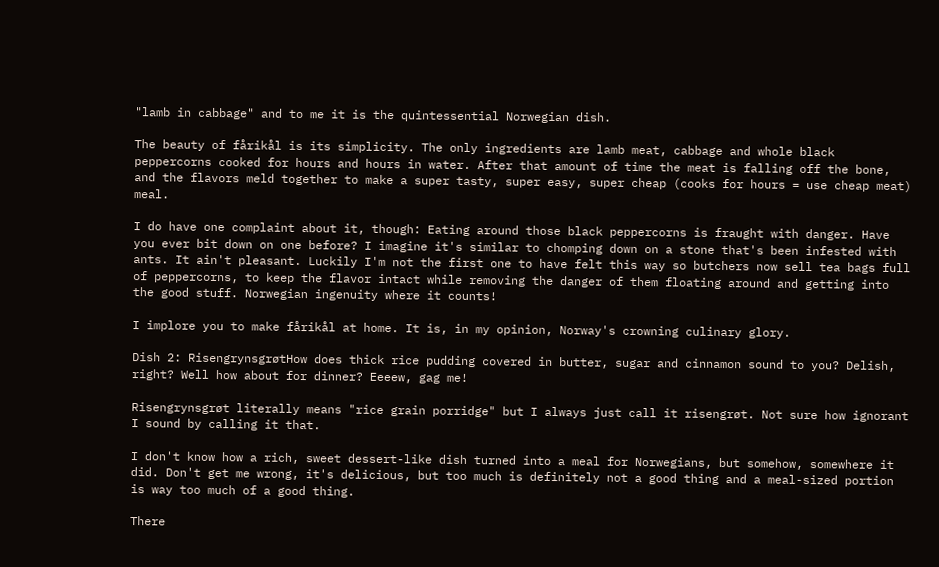"lamb in cabbage" and to me it is the quintessential Norwegian dish.

The beauty of fårikål is its simplicity. The only ingredients are lamb meat, cabbage and whole black peppercorns cooked for hours and hours in water. After that amount of time the meat is falling off the bone, and the flavors meld together to make a super tasty, super easy, super cheap (cooks for hours = use cheap meat) meal.

I do have one complaint about it, though: Eating around those black peppercorns is fraught with danger. Have you ever bit down on one before? I imagine it's similar to chomping down on a stone that's been infested with ants. It ain't pleasant. Luckily I'm not the first one to have felt this way so butchers now sell tea bags full of peppercorns, to keep the flavor intact while removing the danger of them floating around and getting into the good stuff. Norwegian ingenuity where it counts!

I implore you to make fårikål at home. It is, in my opinion, Norway's crowning culinary glory.

Dish 2: RisengrynsgrøtHow does thick rice pudding covered in butter, sugar and cinnamon sound to you? Delish, right? Well how about for dinner? Eeeew, gag me!

Risengrynsgrøt literally means "rice grain porridge" but I always just call it risengrøt. Not sure how ignorant I sound by calling it that.

I don't know how a rich, sweet dessert-like dish turned into a meal for Norwegians, but somehow, somewhere it did. Don't get me wrong, it's delicious, but too much is definitely not a good thing and a meal-sized portion is way too much of a good thing.

There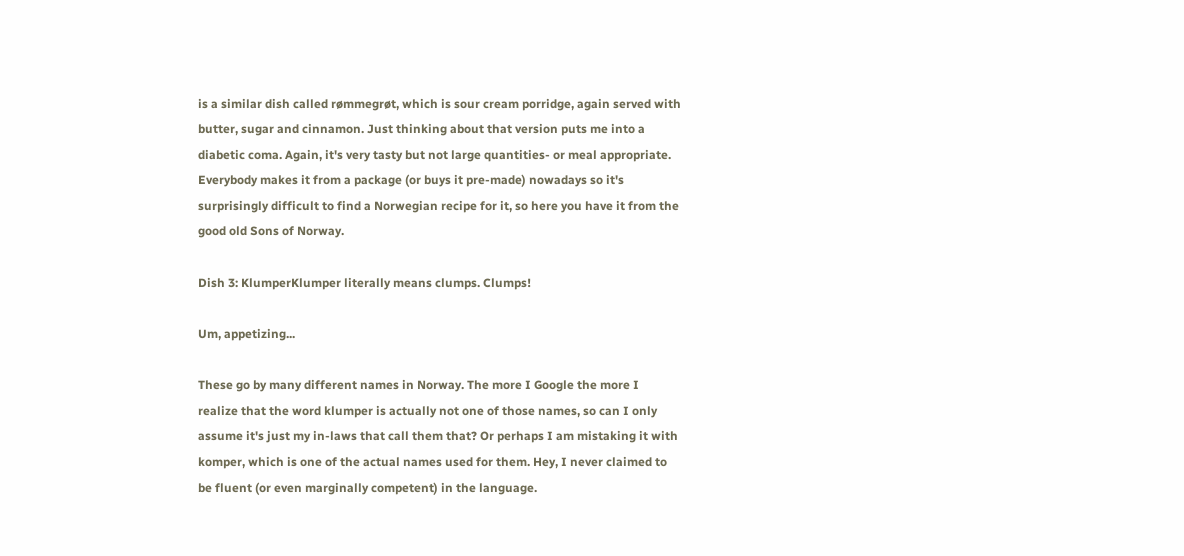is a similar dish called rømmegrøt, which is sour cream porridge, again served with butter, sugar and cinnamon. Just thinking about that version puts me into a diabetic coma. Again, it's very tasty but not large quantities- or meal appropriate. Everybody makes it from a package (or buys it pre-made) nowadays so it's surprisingly difficult to find a Norwegian recipe for it, so here you have it from the good old Sons of Norway.

Dish 3: KlumperKlumper literally means clumps. Clumps!

Um, appetizing...

These go by many different names in Norway. The more I Google the more I realize that the word klumper is actually not one of those names, so can I only assume it's just my in-laws that call them that? Or perhaps I am mistaking it with komper, which is one of the actual names used for them. Hey, I never claimed to be fluent (or even marginally competent) in the language.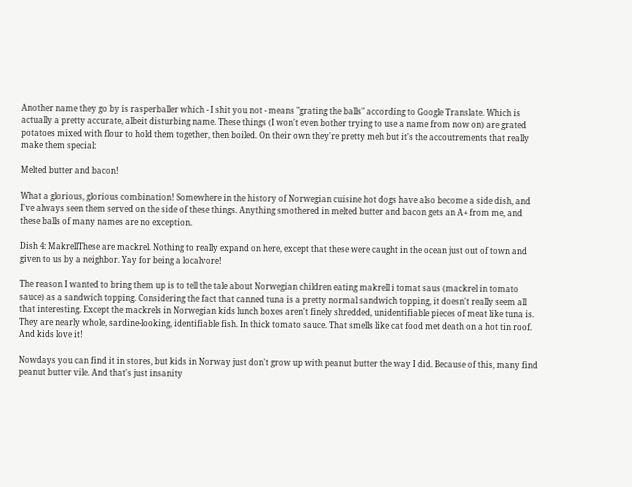Another name they go by is rasperballer which - I shit you not - means "grating the balls" according to Google Translate. Which is actually a pretty accurate, albeit disturbing name. These things (I won't even bother trying to use a name from now on) are grated potatoes mixed with flour to hold them together, then boiled. On their own they're pretty meh but it's the accoutrements that really make them special:

Melted butter and bacon!

What a glorious, glorious combination! Somewhere in the history of Norwegian cuisine hot dogs have also become a side dish, and I've always seen them served on the side of these things. Anything smothered in melted butter and bacon gets an A+ from me, and these balls of many names are no exception.

Dish 4: MakrellThese are mackrel. Nothing to really expand on here, except that these were caught in the ocean just out of town and given to us by a neighbor. Yay for being a localvore!

The reason I wanted to bring them up is to tell the tale about Norwegian children eating makrell i tomat saus (mackrel in tomato sauce) as a sandwich topping. Considering the fact that canned tuna is a pretty normal sandwich topping, it doesn't really seem all that interesting. Except the mackrels in Norwegian kids lunch boxes aren't finely shredded, unidentifiable pieces of meat like tuna is. They are nearly whole, sardine-looking, identifiable fish. In thick tomato sauce. That smells like cat food met death on a hot tin roof. And kids love it!

Nowdays you can find it in stores, but kids in Norway just don't grow up with peanut butter the way I did. Because of this, many find peanut butter vile. And that's just insanity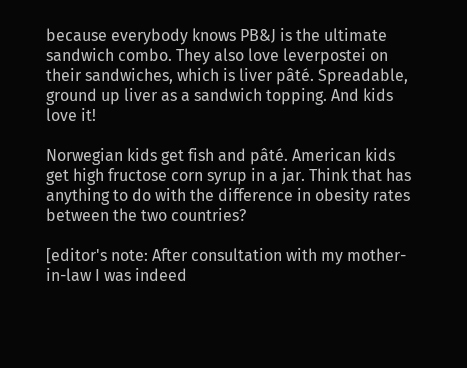because everybody knows PB&J is the ultimate sandwich combo. They also love leverpostei on their sandwiches, which is liver pâté. Spreadable, ground up liver as a sandwich topping. And kids love it!

Norwegian kids get fish and pâté. American kids get high fructose corn syrup in a jar. Think that has anything to do with the difference in obesity rates between the two countries?

[editor's note: After consultation with my mother-in-law I was indeed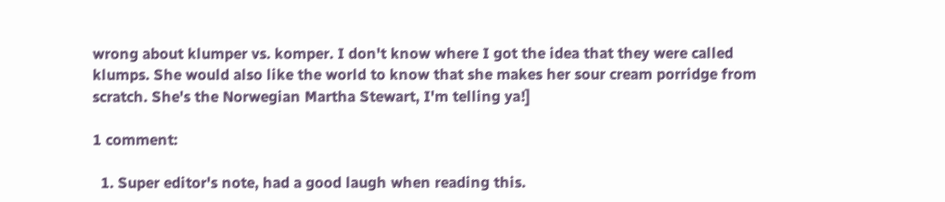wrong about klumper vs. komper. I don't know where I got the idea that they were called klumps. She would also like the world to know that she makes her sour cream porridge from scratch. She's the Norwegian Martha Stewart, I'm telling ya!]

1 comment:

  1. Super editor's note, had a good laugh when reading this.